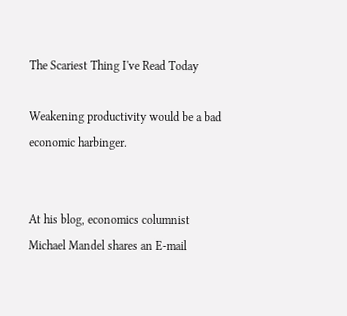The Scariest Thing I've Read Today

Weakening productivity would be a bad economic harbinger.


At his blog, economics columnist Michael Mandel shares an E-mail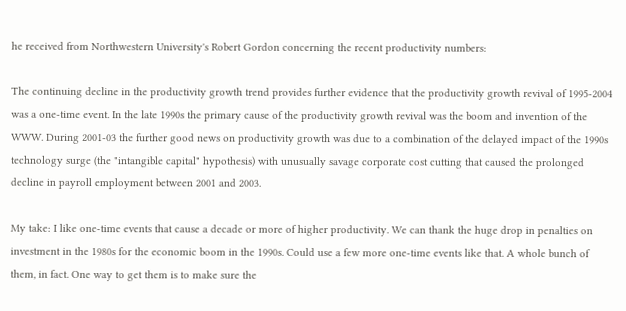he received from Northwestern University's Robert Gordon concerning the recent productivity numbers:

The continuing decline in the productivity growth trend provides further evidence that the productivity growth revival of 1995-2004 was a one-time event. In the late 1990s the primary cause of the productivity growth revival was the boom and invention of the WWW. During 2001-03 the further good news on productivity growth was due to a combination of the delayed impact of the 1990s technology surge (the "intangible capital" hypothesis) with unusually savage corporate cost cutting that caused the prolonged decline in payroll employment between 2001 and 2003.

My take: I like one-time events that cause a decade or more of higher productivity. We can thank the huge drop in penalties on investment in the 1980s for the economic boom in the 1990s. Could use a few more one-time events like that. A whole bunch of them, in fact. One way to get them is to make sure the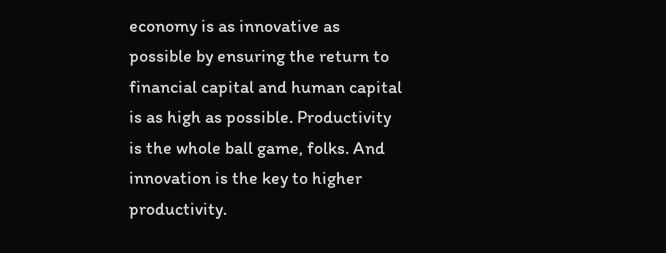economy is as innovative as possible by ensuring the return to financial capital and human capital is as high as possible. Productivity is the whole ball game, folks. And innovation is the key to higher productivity.